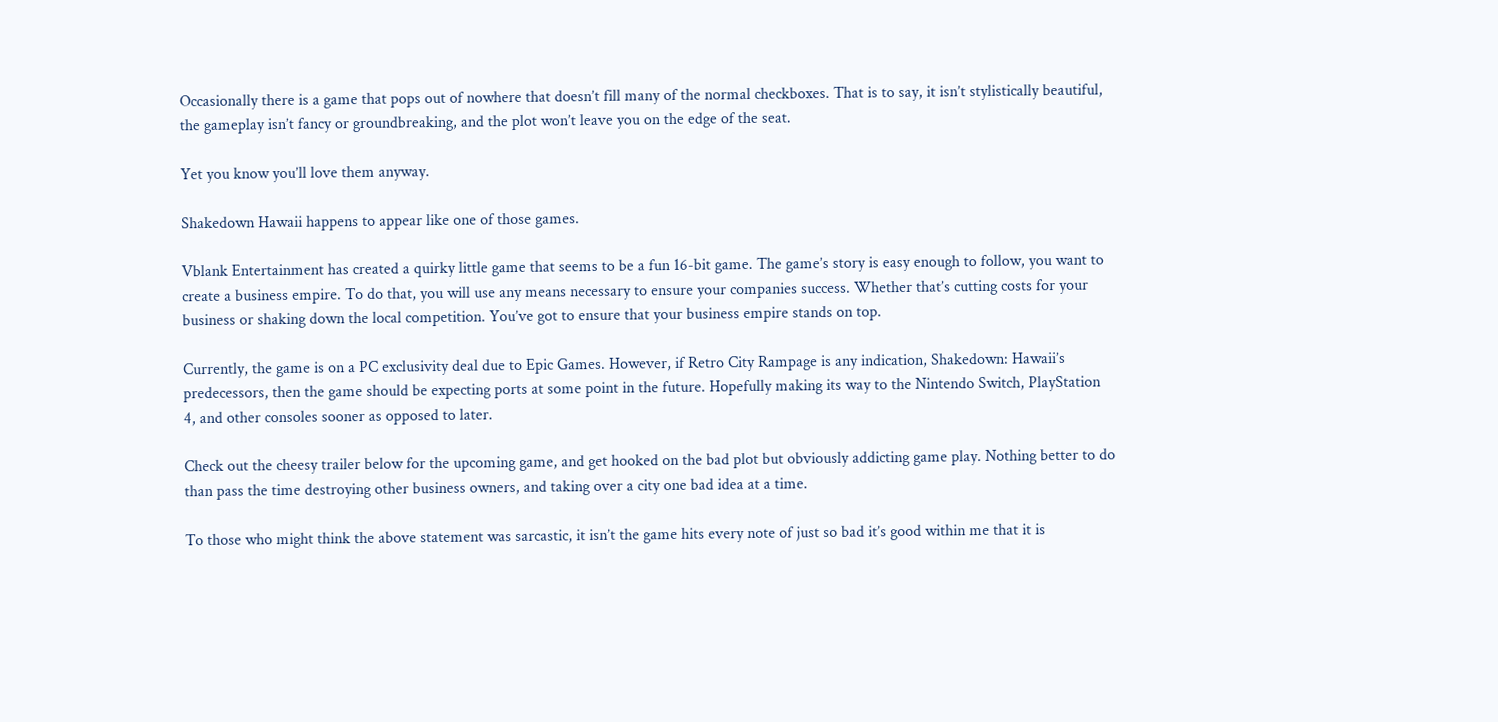Occasionally there is a game that pops out of nowhere that doesn’t fill many of the normal checkboxes. That is to say, it isn’t stylistically beautiful, the gameplay isn’t fancy or groundbreaking, and the plot won’t leave you on the edge of the seat.

Yet you know you’ll love them anyway.

Shakedown Hawaii happens to appear like one of those games.

Vblank Entertainment has created a quirky little game that seems to be a fun 16-bit game. The game’s story is easy enough to follow, you want to create a business empire. To do that, you will use any means necessary to ensure your companies success. Whether that’s cutting costs for your business or shaking down the local competition. You’ve got to ensure that your business empire stands on top.

Currently, the game is on a PC exclusivity deal due to Epic Games. However, if Retro City Rampage is any indication, Shakedown: Hawaii’s predecessors, then the game should be expecting ports at some point in the future. Hopefully making its way to the Nintendo Switch, PlayStation 4, and other consoles sooner as opposed to later.

Check out the cheesy trailer below for the upcoming game, and get hooked on the bad plot but obviously addicting game play. Nothing better to do than pass the time destroying other business owners, and taking over a city one bad idea at a time.

To those who might think the above statement was sarcastic, it isn’t the game hits every note of just so bad it’s good within me that it is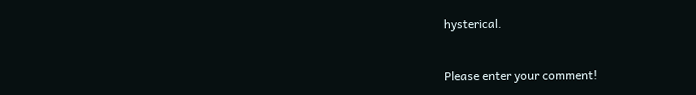hysterical.


Please enter your comment!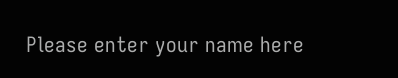Please enter your name here